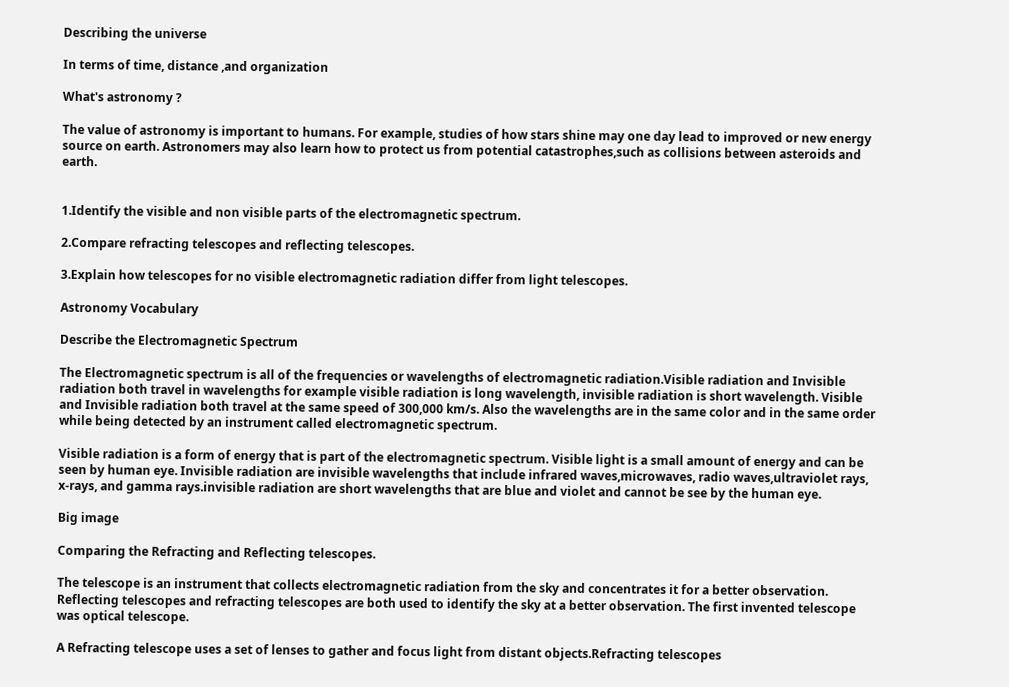Describing the universe

In terms of time, distance ,and organization

What's astronomy ?

The value of astronomy is important to humans. For example, studies of how stars shine may one day lead to improved or new energy source on earth. Astronomers may also learn how to protect us from potential catastrophes,such as collisions between asteroids and earth.


1.Identify the visible and non visible parts of the electromagnetic spectrum.

2.Compare refracting telescopes and reflecting telescopes.

3.Explain how telescopes for no visible electromagnetic radiation differ from light telescopes.

Astronomy Vocabulary

Describe the Electromagnetic Spectrum

The Electromagnetic spectrum is all of the frequencies or wavelengths of electromagnetic radiation.Visible radiation and Invisible radiation both travel in wavelengths for example visible radiation is long wavelength, invisible radiation is short wavelength. Visible and Invisible radiation both travel at the same speed of 300,000 km/s. Also the wavelengths are in the same color and in the same order while being detected by an instrument called electromagnetic spectrum.

Visible radiation is a form of energy that is part of the electromagnetic spectrum. Visible light is a small amount of energy and can be seen by human eye. Invisible radiation are invisible wavelengths that include infrared waves,microwaves, radio waves,ultraviolet rays, x-rays, and gamma rays.invisible radiation are short wavelengths that are blue and violet and cannot be see by the human eye.

Big image

Comparing the Refracting and Reflecting telescopes.

The telescope is an instrument that collects electromagnetic radiation from the sky and concentrates it for a better observation. Reflecting telescopes and refracting telescopes are both used to identify the sky at a better observation. The first invented telescope was optical telescope.

A Refracting telescope uses a set of lenses to gather and focus light from distant objects.Refracting telescopes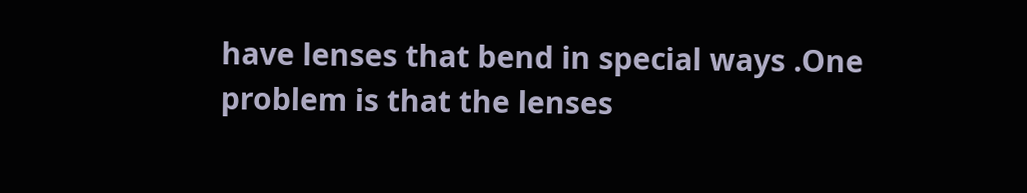have lenses that bend in special ways .One problem is that the lenses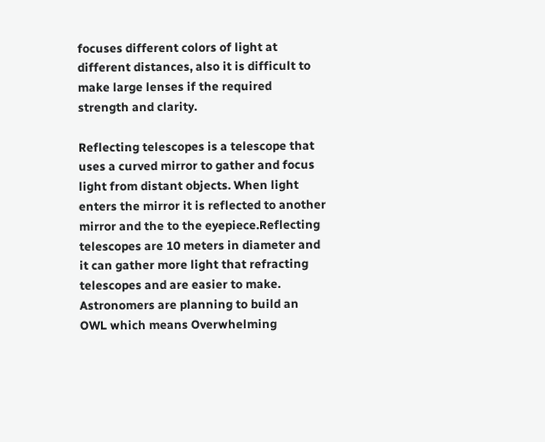focuses different colors of light at different distances, also it is difficult to make large lenses if the required strength and clarity.

Reflecting telescopes is a telescope that uses a curved mirror to gather and focus light from distant objects. When light enters the mirror it is reflected to another mirror and the to the eyepiece.Reflecting telescopes are 10 meters in diameter and it can gather more light that refracting telescopes and are easier to make. Astronomers are planning to build an OWL which means Overwhelming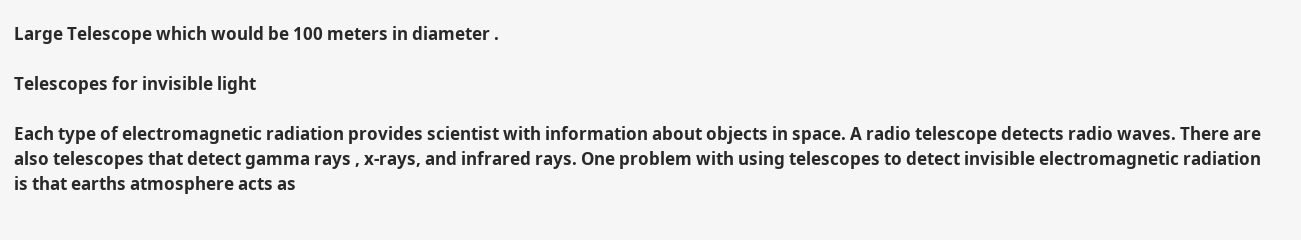Large Telescope which would be 100 meters in diameter .

Telescopes for invisible light

Each type of electromagnetic radiation provides scientist with information about objects in space. A radio telescope detects radio waves. There are also telescopes that detect gamma rays , x-rays, and infrared rays. One problem with using telescopes to detect invisible electromagnetic radiation is that earths atmosphere acts as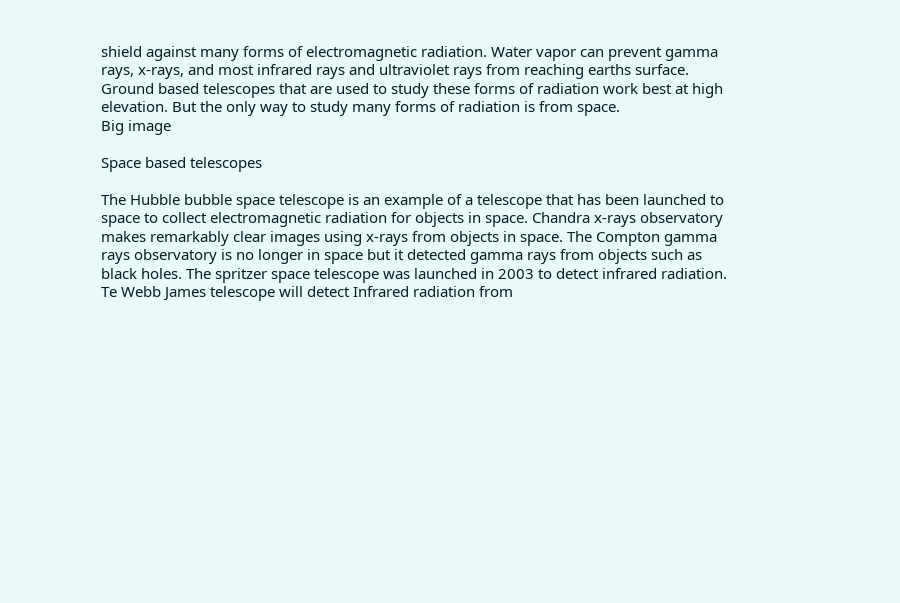shield against many forms of electromagnetic radiation. Water vapor can prevent gamma rays, x-rays, and most infrared rays and ultraviolet rays from reaching earths surface. Ground based telescopes that are used to study these forms of radiation work best at high elevation. But the only way to study many forms of radiation is from space.
Big image

Space based telescopes

The Hubble bubble space telescope is an example of a telescope that has been launched to space to collect electromagnetic radiation for objects in space. Chandra x-rays observatory makes remarkably clear images using x-rays from objects in space. The Compton gamma rays observatory is no longer in space but it detected gamma rays from objects such as black holes. The spritzer space telescope was launched in 2003 to detect infrared radiation. Te Webb James telescope will detect Infrared radiation from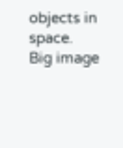objects in space.
Big image